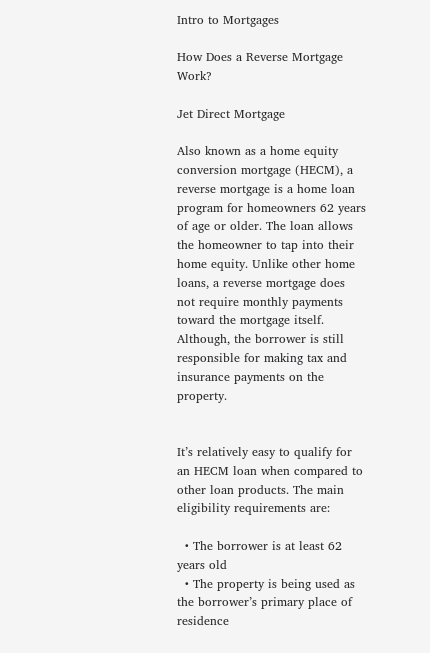Intro to Mortgages

How Does a Reverse Mortgage Work?

Jet Direct Mortgage

Also known as a home equity conversion mortgage (HECM), a reverse mortgage is a home loan program for homeowners 62 years of age or older. The loan allows the homeowner to tap into their home equity. Unlike other home loans, a reverse mortgage does not require monthly payments toward the mortgage itself. Although, the borrower is still responsible for making tax and insurance payments on the property.


It’s relatively easy to qualify for an HECM loan when compared to other loan products. The main eligibility requirements are:

  • The borrower is at least 62 years old
  • The property is being used as the borrower’s primary place of residence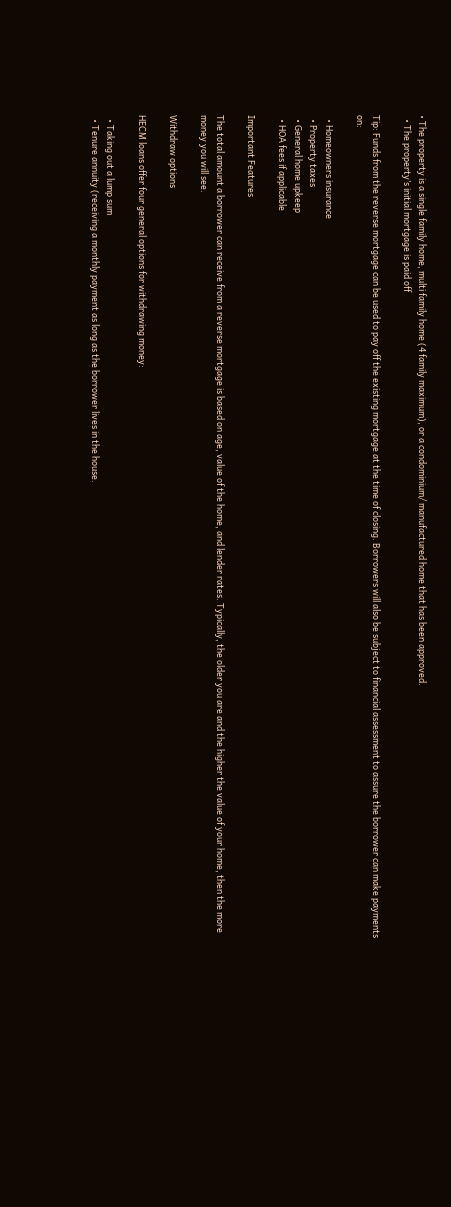• The property is a single family home, multi family home (4 family maximum), or a condominium/ manufactured home that has been approved.
  • The property’s initial mortgage is paid off

Tip: Funds from the reverse mortgage can be used to pay off the existing mortgage at the time of closing. Borrowers will also be subject to financial assessment to assure the borrower can make payments on:

  • Homeowners insurance
  • Property taxes
  • General home upkeep
  • HOA fees if applicable

Important Features

The total amount a borrower can receive from a reverse mortgage is based on age, value of the home, and lender rates. Typically, the older you are and the higher the value of your home, then the more money you will see.

Withdraw options

HECM loans offer four general options for withdrawing money:

  • Taking out a lump sum
  • Tenure annuity (receiving a monthly payment as long as the borrower lives in the house.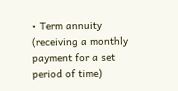• Term annuity (receiving a monthly payment for a set period of time)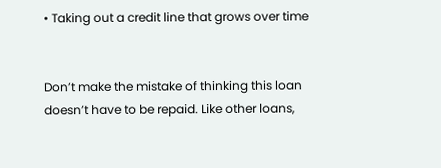• Taking out a credit line that grows over time


Don’t make the mistake of thinking this loan doesn’t have to be repaid. Like other loans,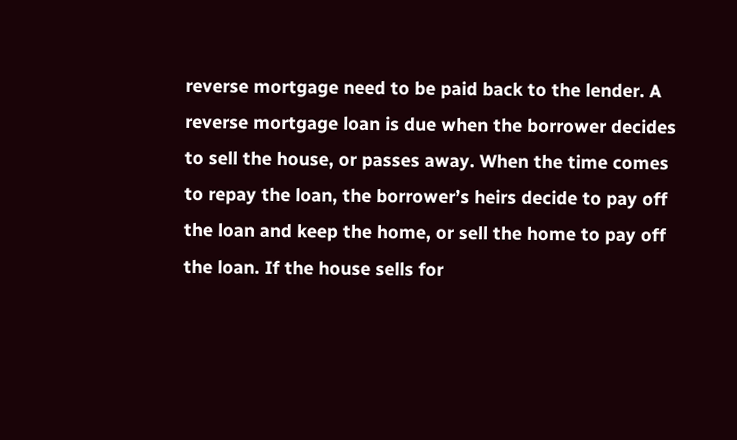reverse mortgage need to be paid back to the lender. A reverse mortgage loan is due when the borrower decides to sell the house, or passes away. When the time comes to repay the loan, the borrower’s heirs decide to pay off the loan and keep the home, or sell the home to pay off the loan. If the house sells for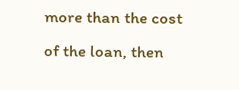more than the cost of the loan, then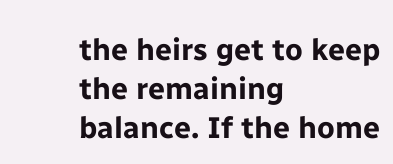the heirs get to keep the remaining balance. If the home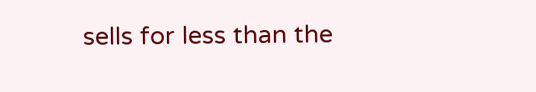sells for less than the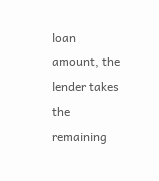loan amount, the lender takes the remaining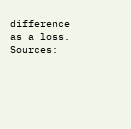difference as a loss. Sources: